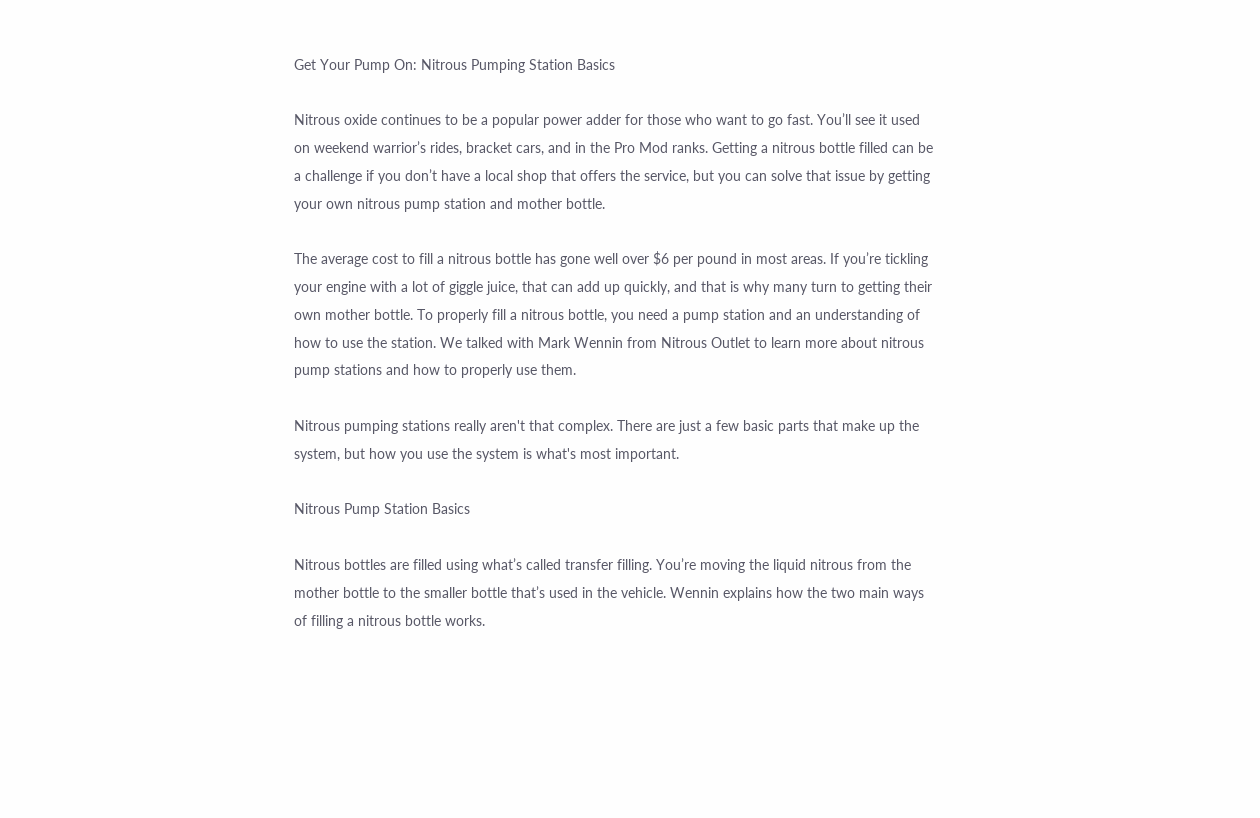Get Your Pump On: Nitrous Pumping Station Basics

Nitrous oxide continues to be a popular power adder for those who want to go fast. You’ll see it used on weekend warrior’s rides, bracket cars, and in the Pro Mod ranks. Getting a nitrous bottle filled can be a challenge if you don’t have a local shop that offers the service, but you can solve that issue by getting your own nitrous pump station and mother bottle.

The average cost to fill a nitrous bottle has gone well over $6 per pound in most areas. If you’re tickling your engine with a lot of giggle juice, that can add up quickly, and that is why many turn to getting their own mother bottle. To properly fill a nitrous bottle, you need a pump station and an understanding of how to use the station. We talked with Mark Wennin from Nitrous Outlet to learn more about nitrous pump stations and how to properly use them.

Nitrous pumping stations really aren't that complex. There are just a few basic parts that make up the system, but how you use the system is what's most important.

Nitrous Pump Station Basics

Nitrous bottles are filled using what’s called transfer filling. You’re moving the liquid nitrous from the mother bottle to the smaller bottle that’s used in the vehicle. Wennin explains how the two main ways of filling a nitrous bottle works.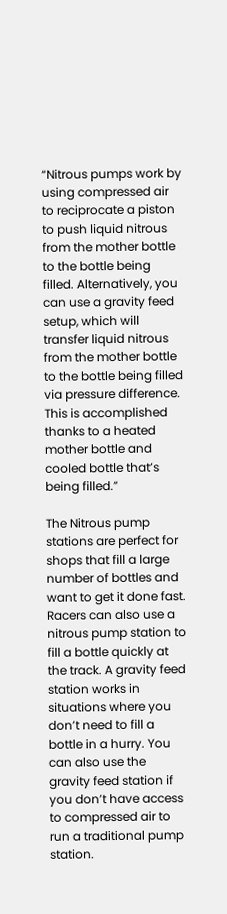“Nitrous pumps work by using compressed air to reciprocate a piston to push liquid nitrous from the mother bottle to the bottle being filled. Alternatively, you can use a gravity feed setup, which will transfer liquid nitrous from the mother bottle to the bottle being filled via pressure difference. This is accomplished thanks to a heated mother bottle and cooled bottle that’s being filled.”

The Nitrous pump stations are perfect for shops that fill a large number of bottles and want to get it done fast. Racers can also use a nitrous pump station to fill a bottle quickly at the track. A gravity feed station works in situations where you don’t need to fill a bottle in a hurry. You can also use the gravity feed station if you don’t have access to compressed air to run a traditional pump station.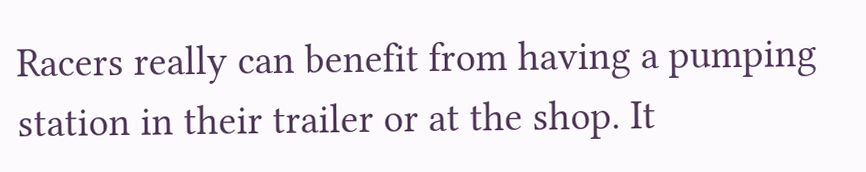Racers really can benefit from having a pumping station in their trailer or at the shop. It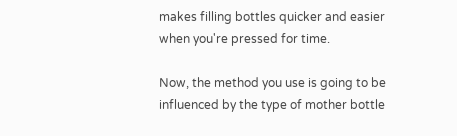makes filling bottles quicker and easier when you're pressed for time.

Now, the method you use is going to be influenced by the type of mother bottle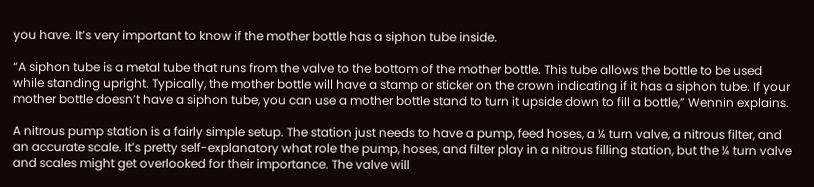you have. It’s very important to know if the mother bottle has a siphon tube inside.

“A siphon tube is a metal tube that runs from the valve to the bottom of the mother bottle. This tube allows the bottle to be used while standing upright. Typically, the mother bottle will have a stamp or sticker on the crown indicating if it has a siphon tube. If your mother bottle doesn’t have a siphon tube, you can use a mother bottle stand to turn it upside down to fill a bottle,” Wennin explains.

A nitrous pump station is a fairly simple setup. The station just needs to have a pump, feed hoses, a ¼ turn valve, a nitrous filter, and an accurate scale. It’s pretty self-explanatory what role the pump, hoses, and filter play in a nitrous filling station, but the ¼ turn valve and scales might get overlooked for their importance. The valve will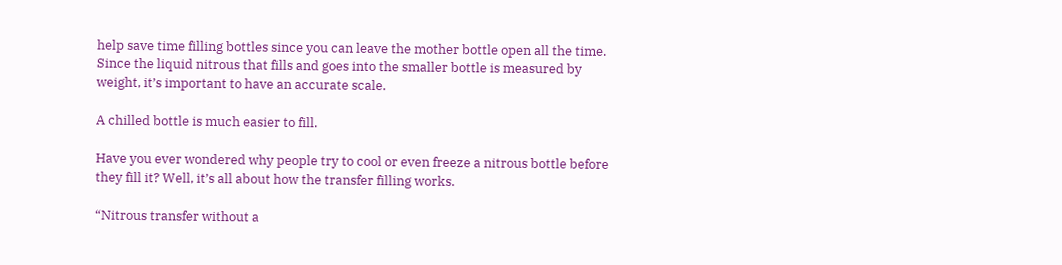help save time filling bottles since you can leave the mother bottle open all the time. Since the liquid nitrous that fills and goes into the smaller bottle is measured by weight, it’s important to have an accurate scale.

A chilled bottle is much easier to fill.

Have you ever wondered why people try to cool or even freeze a nitrous bottle before they fill it? Well, it’s all about how the transfer filling works.

“Nitrous transfer without a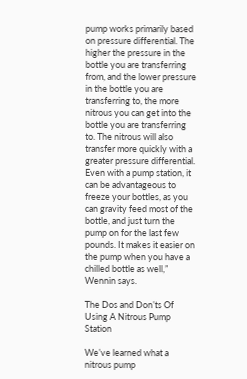pump works primarily based on pressure differential. The higher the pressure in the bottle you are transferring from, and the lower pressure in the bottle you are transferring to, the more nitrous you can get into the bottle you are transferring to. The nitrous will also transfer more quickly with a greater pressure differential. Even with a pump station, it can be advantageous to freeze your bottles, as you can gravity feed most of the bottle, and just turn the pump on for the last few pounds. It makes it easier on the pump when you have a chilled bottle as well,” Wennin says.

The Dos and Don’ts Of Using A Nitrous Pump Station

We’ve learned what a nitrous pump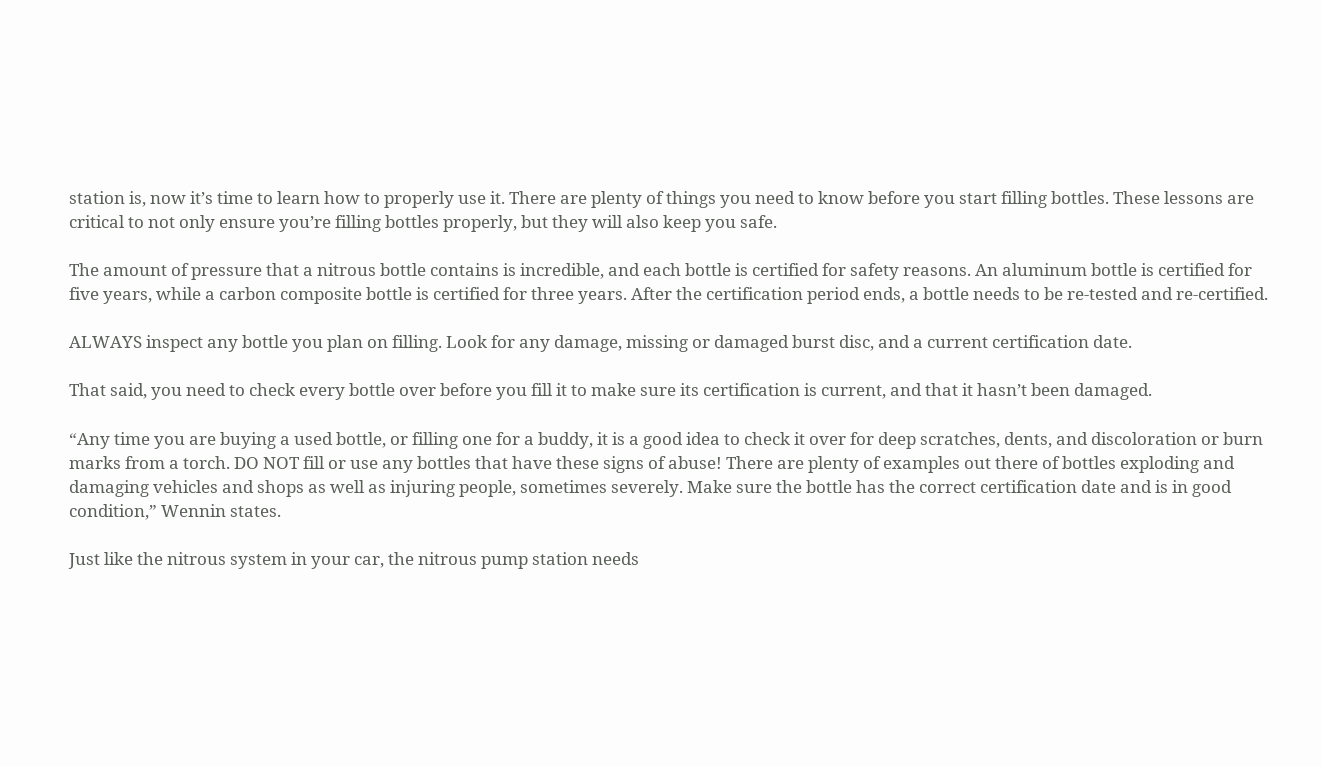station is, now it’s time to learn how to properly use it. There are plenty of things you need to know before you start filling bottles. These lessons are critical to not only ensure you’re filling bottles properly, but they will also keep you safe.

The amount of pressure that a nitrous bottle contains is incredible, and each bottle is certified for safety reasons. An aluminum bottle is certified for five years, while a carbon composite bottle is certified for three years. After the certification period ends, a bottle needs to be re-tested and re-certified.

ALWAYS inspect any bottle you plan on filling. Look for any damage, missing or damaged burst disc, and a current certification date.

That said, you need to check every bottle over before you fill it to make sure its certification is current, and that it hasn’t been damaged.

“Any time you are buying a used bottle, or filling one for a buddy, it is a good idea to check it over for deep scratches, dents, and discoloration or burn marks from a torch. DO NOT fill or use any bottles that have these signs of abuse! There are plenty of examples out there of bottles exploding and damaging vehicles and shops as well as injuring people, sometimes severely. Make sure the bottle has the correct certification date and is in good condition,” Wennin states.

Just like the nitrous system in your car, the nitrous pump station needs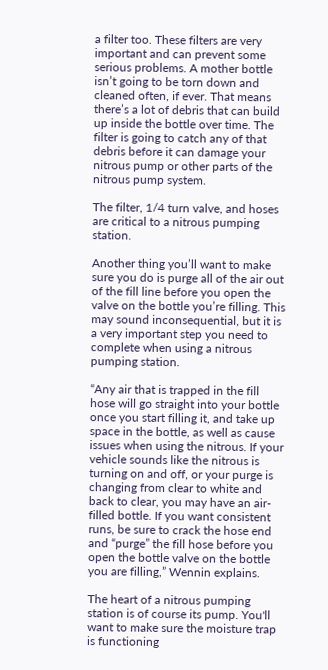a filter too. These filters are very important and can prevent some serious problems. A mother bottle isn’t going to be torn down and cleaned often, if ever. That means there’s a lot of debris that can build up inside the bottle over time. The filter is going to catch any of that debris before it can damage your nitrous pump or other parts of the nitrous pump system.

The filter, 1/4 turn valve, and hoses are critical to a nitrous pumping station.

Another thing you’ll want to make sure you do is purge all of the air out of the fill line before you open the valve on the bottle you’re filling. This may sound inconsequential, but it is a very important step you need to complete when using a nitrous pumping station.

“Any air that is trapped in the fill hose will go straight into your bottle once you start filling it, and take up space in the bottle, as well as cause issues when using the nitrous. If your vehicle sounds like the nitrous is turning on and off, or your purge is changing from clear to white and back to clear, you may have an air-filled bottle. If you want consistent runs, be sure to crack the hose end and “purge” the fill hose before you open the bottle valve on the bottle you are filling,” Wennin explains.

The heart of a nitrous pumping station is of course its pump. You'll want to make sure the moisture trap is functioning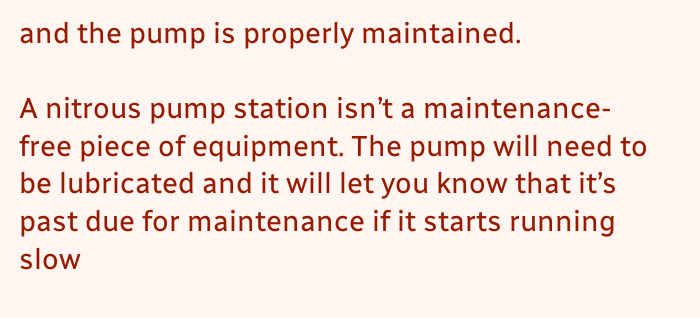and the pump is properly maintained.

A nitrous pump station isn’t a maintenance-free piece of equipment. The pump will need to be lubricated and it will let you know that it’s past due for maintenance if it starts running slow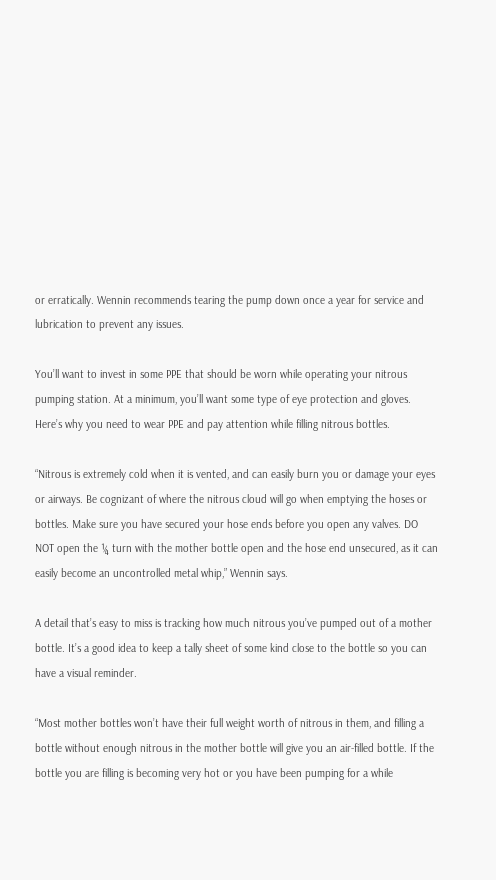or erratically. Wennin recommends tearing the pump down once a year for service and lubrication to prevent any issues.

You’ll want to invest in some PPE that should be worn while operating your nitrous pumping station. At a minimum, you’ll want some type of eye protection and gloves. Here’s why you need to wear PPE and pay attention while filling nitrous bottles.

“Nitrous is extremely cold when it is vented, and can easily burn you or damage your eyes or airways. Be cognizant of where the nitrous cloud will go when emptying the hoses or bottles. Make sure you have secured your hose ends before you open any valves. DO NOT open the ¼ turn with the mother bottle open and the hose end unsecured, as it can easily become an uncontrolled metal whip,” Wennin says.

A detail that’s easy to miss is tracking how much nitrous you’ve pumped out of a mother bottle. It’s a good idea to keep a tally sheet of some kind close to the bottle so you can have a visual reminder.

“Most mother bottles won’t have their full weight worth of nitrous in them, and filling a bottle without enough nitrous in the mother bottle will give you an air-filled bottle. If the bottle you are filling is becoming very hot or you have been pumping for a while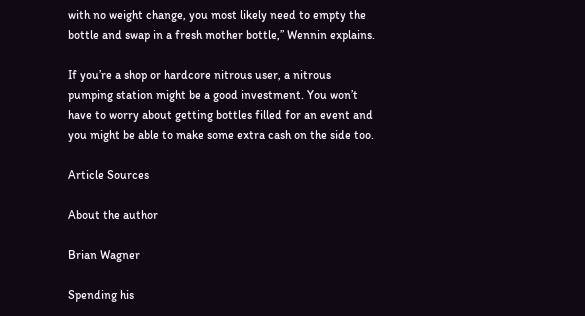with no weight change, you most likely need to empty the bottle and swap in a fresh mother bottle,” Wennin explains.

If you’re a shop or hardcore nitrous user, a nitrous pumping station might be a good investment. You won’t have to worry about getting bottles filled for an event and you might be able to make some extra cash on the side too.

Article Sources

About the author

Brian Wagner

Spending his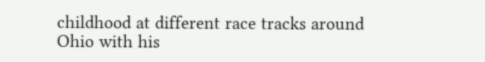childhood at different race tracks around Ohio with his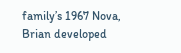family’s 1967 Nova, Brian developed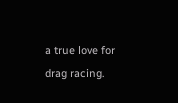a true love for drag racing.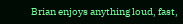Brian enjoys anything loud, fast,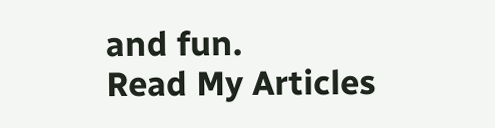and fun.
Read My Articles